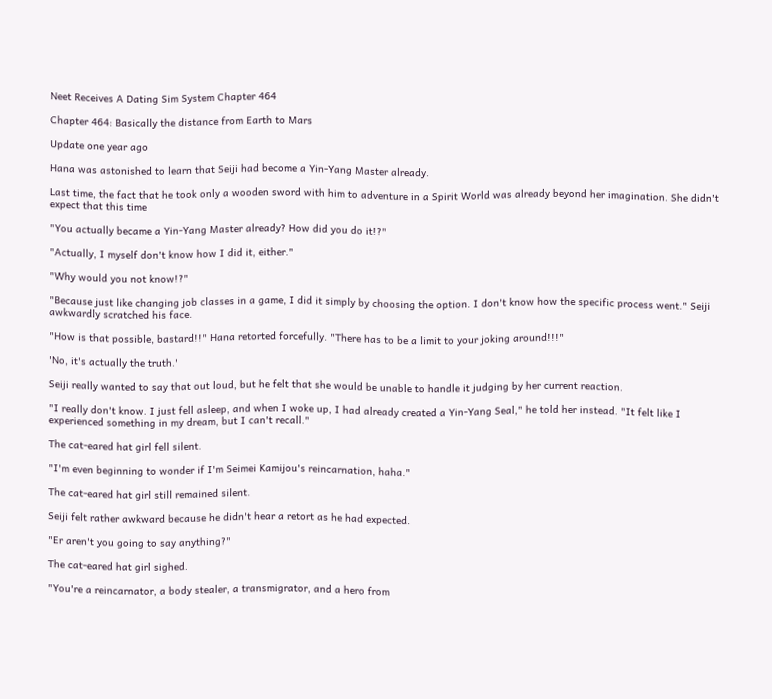Neet Receives A Dating Sim System Chapter 464

Chapter 464: Basically the distance from Earth to Mars

Update one year ago

Hana was astonished to learn that Seiji had become a Yin-Yang Master already.

Last time, the fact that he took only a wooden sword with him to adventure in a Spirit World was already beyond her imagination. She didn't expect that this time

"You actually became a Yin-Yang Master already? How did you do it!?"

"Actually, I myself don't know how I did it, either."

"Why would you not know!?"

"Because just like changing job classes in a game, I did it simply by choosing the option. I don't know how the specific process went." Seiji awkwardly scratched his face.

"How is that possible, bastard!!" Hana retorted forcefully. "There has to be a limit to your joking around!!!"

'No, it's actually the truth.'

Seiji really wanted to say that out loud, but he felt that she would be unable to handle it judging by her current reaction.

"I really don't know. I just fell asleep, and when I woke up, I had already created a Yin-Yang Seal," he told her instead. "It felt like I experienced something in my dream, but I can't recall."

The cat-eared hat girl fell silent.

"I'm even beginning to wonder if I'm Seimei Kamijou's reincarnation, haha."

The cat-eared hat girl still remained silent.

Seiji felt rather awkward because he didn't hear a retort as he had expected.

"Er aren't you going to say anything?"

The cat-eared hat girl sighed.

"You're a reincarnator, a body stealer, a transmigrator, and a hero from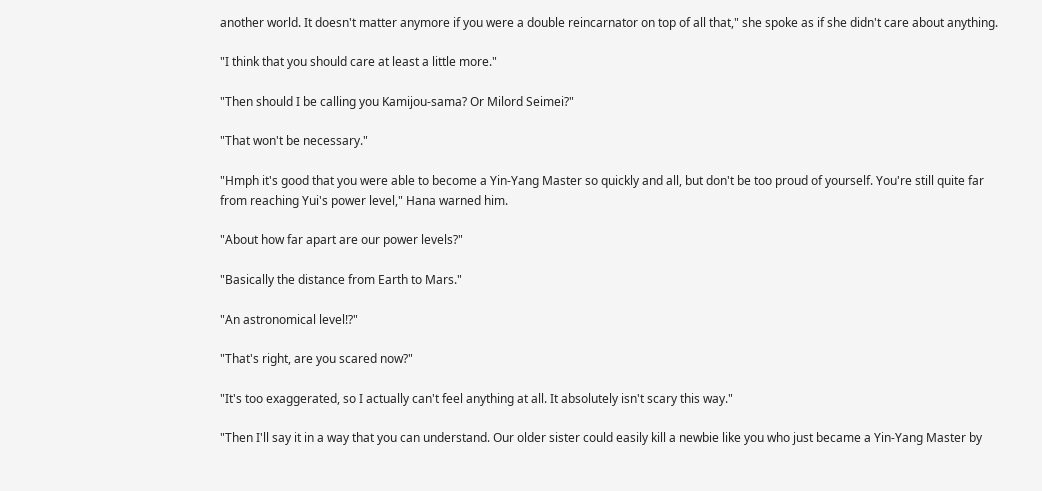another world. It doesn't matter anymore if you were a double reincarnator on top of all that," she spoke as if she didn't care about anything.

"I think that you should care at least a little more."

"Then should I be calling you Kamijou-sama? Or Milord Seimei?"

"That won't be necessary."

"Hmph it's good that you were able to become a Yin-Yang Master so quickly and all, but don't be too proud of yourself. You're still quite far from reaching Yui's power level," Hana warned him.

"About how far apart are our power levels?"

"Basically the distance from Earth to Mars."

"An astronomical level!?"

"That's right, are you scared now?"

"It's too exaggerated, so I actually can't feel anything at all. It absolutely isn't scary this way."

"Then I'll say it in a way that you can understand. Our older sister could easily kill a newbie like you who just became a Yin-Yang Master by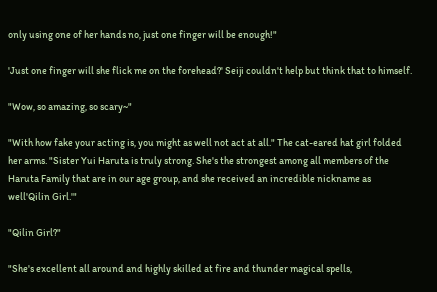only using one of her hands no, just one finger will be enough!"

'Just one finger will she flick me on the forehead?' Seiji couldn't help but think that to himself.

"Wow, so amazing, so scary~"

"With how fake your acting is, you might as well not act at all." The cat-eared hat girl folded her arms. "Sister Yui Haruta is truly strong. She's the strongest among all members of the Haruta Family that are in our age group, and she received an incredible nickname as well'Qilin Girl.'"

"Qilin Girl?"

"She's excellent all around and highly skilled at fire and thunder magical spells,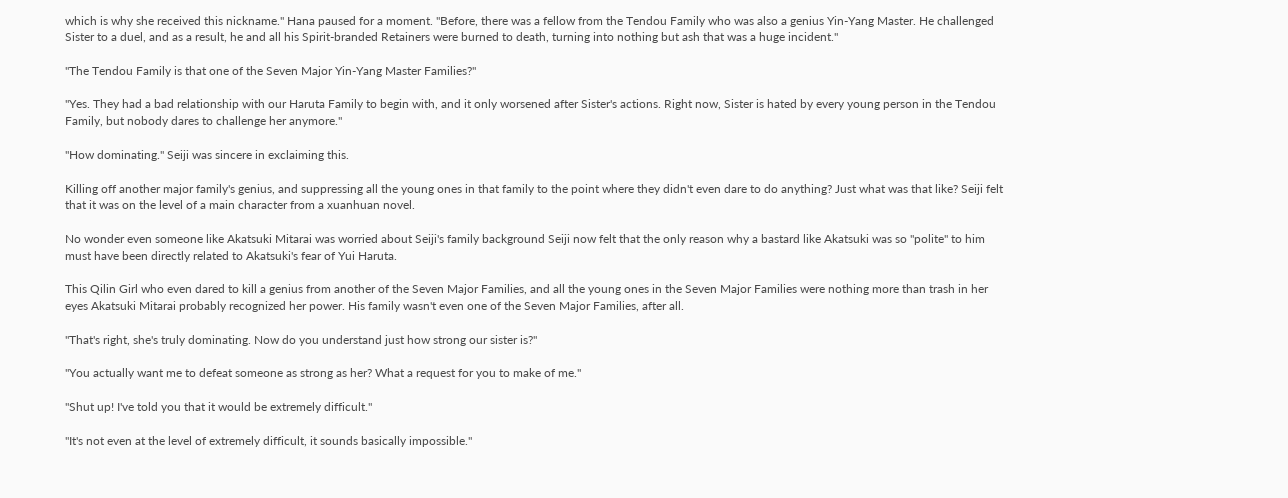which is why she received this nickname." Hana paused for a moment. "Before, there was a fellow from the Tendou Family who was also a genius Yin-Yang Master. He challenged Sister to a duel, and as a result, he and all his Spirit-branded Retainers were burned to death, turning into nothing but ash that was a huge incident."

"The Tendou Family is that one of the Seven Major Yin-Yang Master Families?"

"Yes. They had a bad relationship with our Haruta Family to begin with, and it only worsened after Sister's actions. Right now, Sister is hated by every young person in the Tendou Family, but nobody dares to challenge her anymore."

"How dominating." Seiji was sincere in exclaiming this.

Killing off another major family's genius, and suppressing all the young ones in that family to the point where they didn't even dare to do anything? Just what was that like? Seiji felt that it was on the level of a main character from a xuanhuan novel.

No wonder even someone like Akatsuki Mitarai was worried about Seiji's family background Seiji now felt that the only reason why a bastard like Akatsuki was so "polite" to him must have been directly related to Akatsuki's fear of Yui Haruta.

This Qilin Girl who even dared to kill a genius from another of the Seven Major Families, and all the young ones in the Seven Major Families were nothing more than trash in her eyes Akatsuki Mitarai probably recognized her power. His family wasn't even one of the Seven Major Families, after all.

"That's right, she's truly dominating. Now do you understand just how strong our sister is?"

"You actually want me to defeat someone as strong as her? What a request for you to make of me."

"Shut up! I've told you that it would be extremely difficult."

"It's not even at the level of extremely difficult, it sounds basically impossible."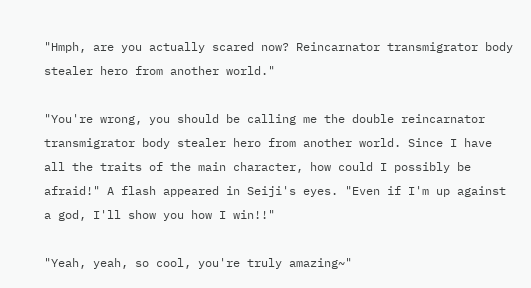"Hmph, are you actually scared now? Reincarnator transmigrator body stealer hero from another world."

"You're wrong, you should be calling me the double reincarnator transmigrator body stealer hero from another world. Since I have all the traits of the main character, how could I possibly be afraid!" A flash appeared in Seiji's eyes. "Even if I'm up against a god, I'll show you how I win!!"

"Yeah, yeah, so cool, you're truly amazing~"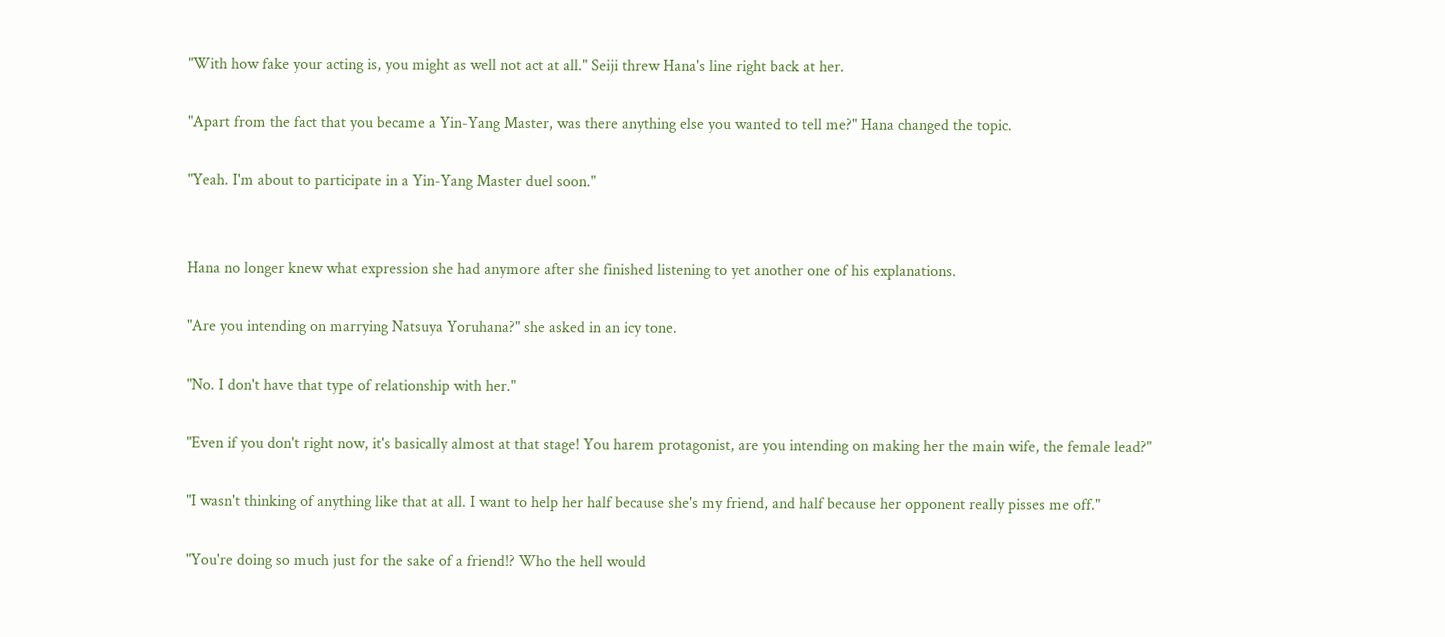"With how fake your acting is, you might as well not act at all." Seiji threw Hana's line right back at her.

"Apart from the fact that you became a Yin-Yang Master, was there anything else you wanted to tell me?" Hana changed the topic.

"Yeah. I'm about to participate in a Yin-Yang Master duel soon."


Hana no longer knew what expression she had anymore after she finished listening to yet another one of his explanations.

"Are you intending on marrying Natsuya Yoruhana?" she asked in an icy tone.

"No. I don't have that type of relationship with her."

"Even if you don't right now, it's basically almost at that stage! You harem protagonist, are you intending on making her the main wife, the female lead?"

"I wasn't thinking of anything like that at all. I want to help her half because she's my friend, and half because her opponent really pisses me off."

"You're doing so much just for the sake of a friend!? Who the hell would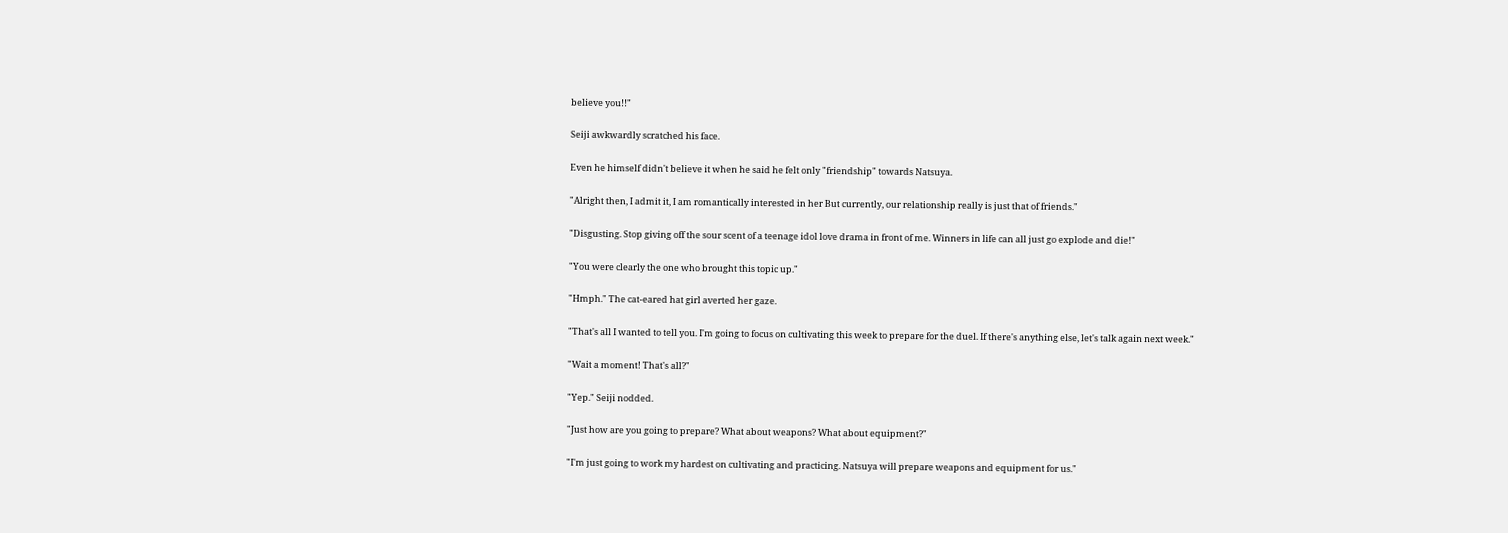believe you!!"

Seiji awkwardly scratched his face.

Even he himself didn't believe it when he said he felt only "friendship" towards Natsuya.

"Alright then, I admit it, I am romantically interested in her But currently, our relationship really is just that of friends."

"Disgusting. Stop giving off the sour scent of a teenage idol love drama in front of me. Winners in life can all just go explode and die!"

"You were clearly the one who brought this topic up."

"Hmph." The cat-eared hat girl averted her gaze.

"That's all I wanted to tell you. I'm going to focus on cultivating this week to prepare for the duel. If there's anything else, let's talk again next week."

"Wait a moment! That's all?"

"Yep." Seiji nodded.

"Just how are you going to prepare? What about weapons? What about equipment?"

"I'm just going to work my hardest on cultivating and practicing. Natsuya will prepare weapons and equipment for us."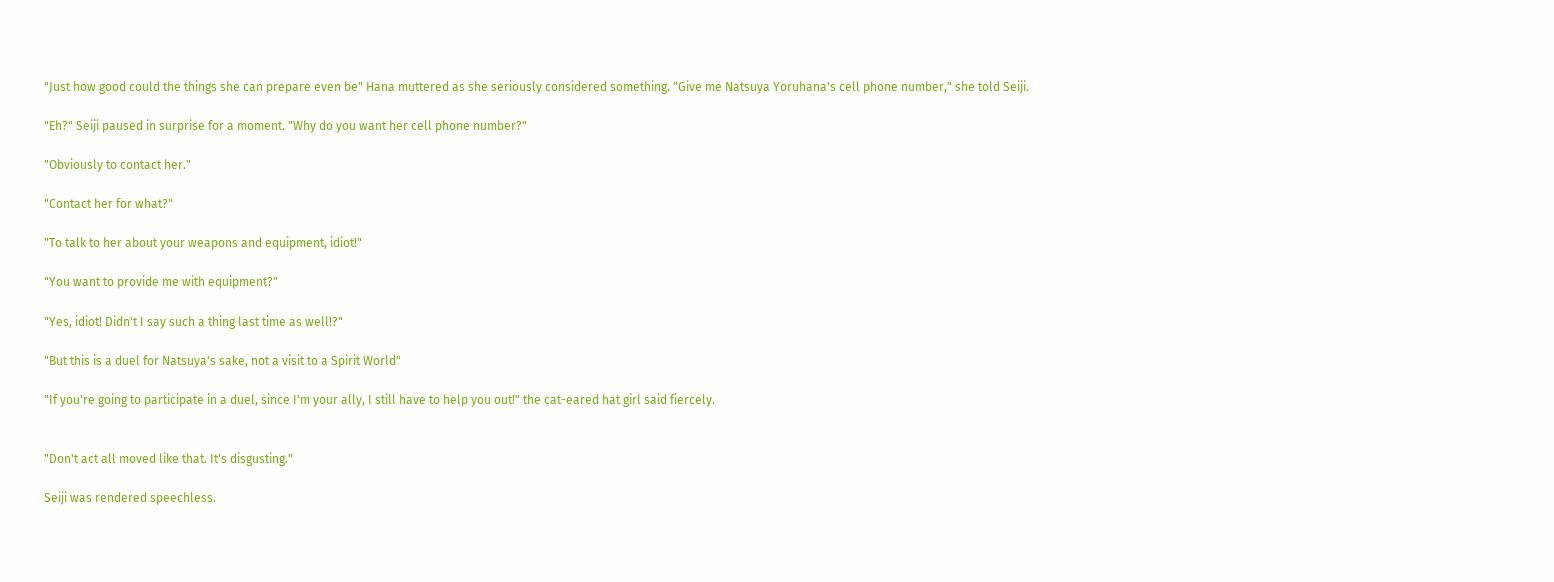"Just how good could the things she can prepare even be" Hana muttered as she seriously considered something. "Give me Natsuya Yoruhana's cell phone number," she told Seiji.

"Eh?" Seiji paused in surprise for a moment. "Why do you want her cell phone number?"

"Obviously to contact her."

"Contact her for what?"

"To talk to her about your weapons and equipment, idiot!"

"You want to provide me with equipment?"

"Yes, idiot! Didn't I say such a thing last time as well!?"

"But this is a duel for Natsuya's sake, not a visit to a Spirit World"

"If you're going to participate in a duel, since I'm your ally, I still have to help you out!" the cat-eared hat girl said fiercely.


"Don't act all moved like that. It's disgusting."

Seiji was rendered speechless.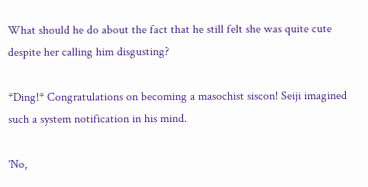What should he do about the fact that he still felt she was quite cute despite her calling him disgusting?

*Ding!* Congratulations on becoming a masochist siscon! Seiji imagined such a system notification in his mind.

'No,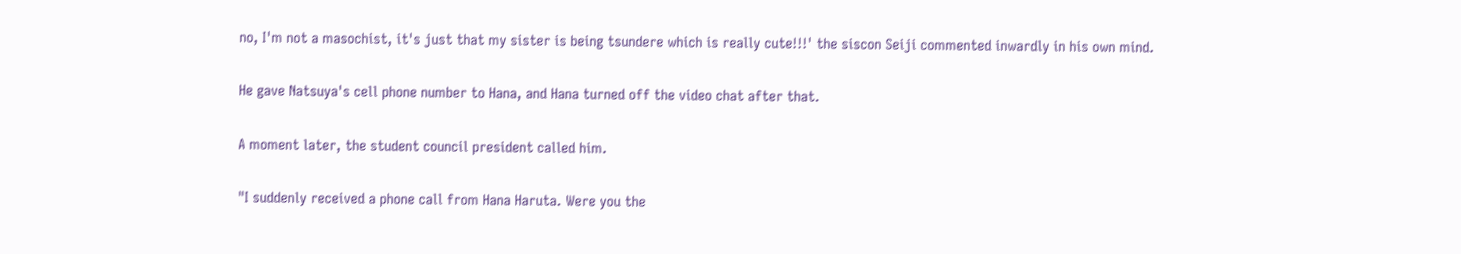no, I'm not a masochist, it's just that my sister is being tsundere which is really cute!!!' the siscon Seiji commented inwardly in his own mind.

He gave Natsuya's cell phone number to Hana, and Hana turned off the video chat after that.

A moment later, the student council president called him.

"I suddenly received a phone call from Hana Haruta. Were you the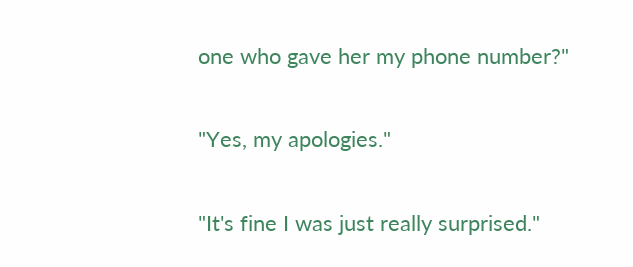one who gave her my phone number?"

"Yes, my apologies."

"It's fine I was just really surprised."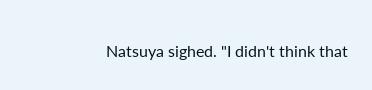Natsuya sighed. "I didn't think that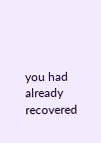you had already recovered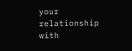your relationship with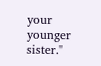your younger sister."